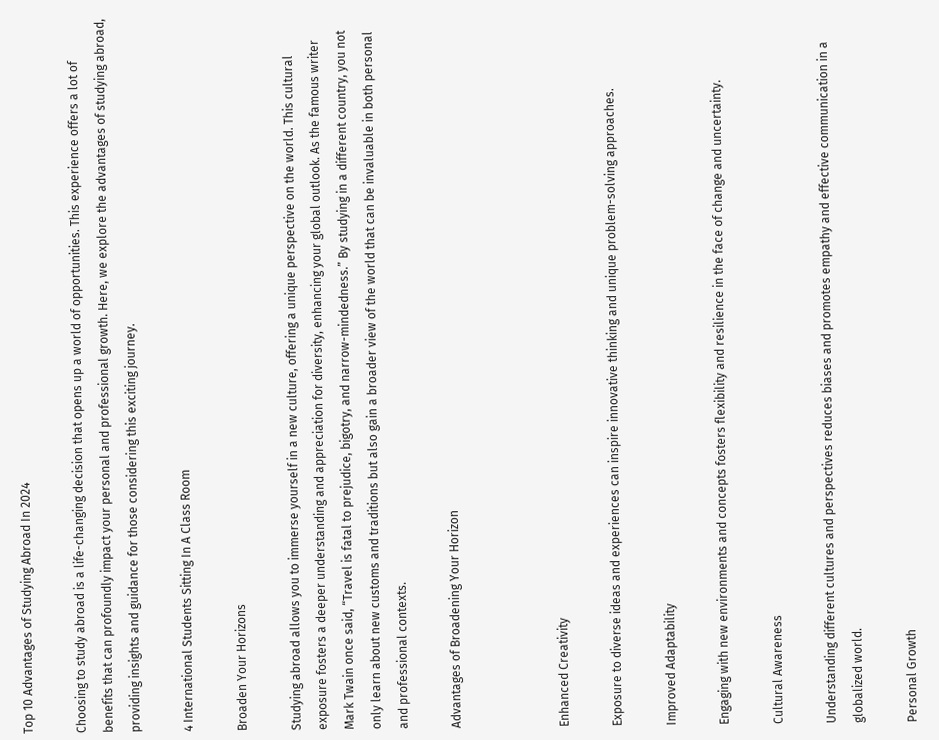Top 10 Advantages of Studying Abroad In 2024

Choosing to study abroad is a life-changing decision that opens up a world of opportunities. This experience offers a lot of benefits that can profoundly impact your personal and professional growth. Here, we explore the advantages of studying abroad, providing insights and guidance for those considering this exciting journey.

4 International Students Sitting In A Class Room

Broaden Your Horizons

Studying abroad allows you to immerse yourself in a new culture, offering a unique perspective on the world. This cultural exposure fosters a deeper understanding and appreciation for diversity, enhancing your global outlook. As the famous writer Mark Twain once said, “Travel is fatal to prejudice, bigotry, and narrow-mindedness.” By studying in a different country, you not only learn about new customs and traditions but also gain a broader view of the world that can be invaluable in both personal and professional contexts.

Advantages of Broadening Your Horizon



Enhanced Creativity

Exposure to diverse ideas and experiences can inspire innovative thinking and unique problem-solving approaches.

Improved Adaptability

Engaging with new environments and concepts fosters flexibility and resilience in the face of change and uncertainty.

Cultural Awareness

Understanding different cultures and perspectives reduces biases and promotes empathy and effective communication in a globalized world.

Personal Growth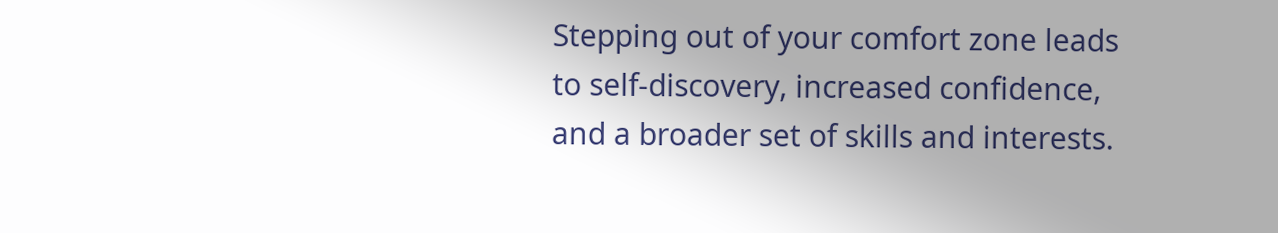Stepping out of your comfort zone leads to self-discovery, increased confidence, and a broader set of skills and interests.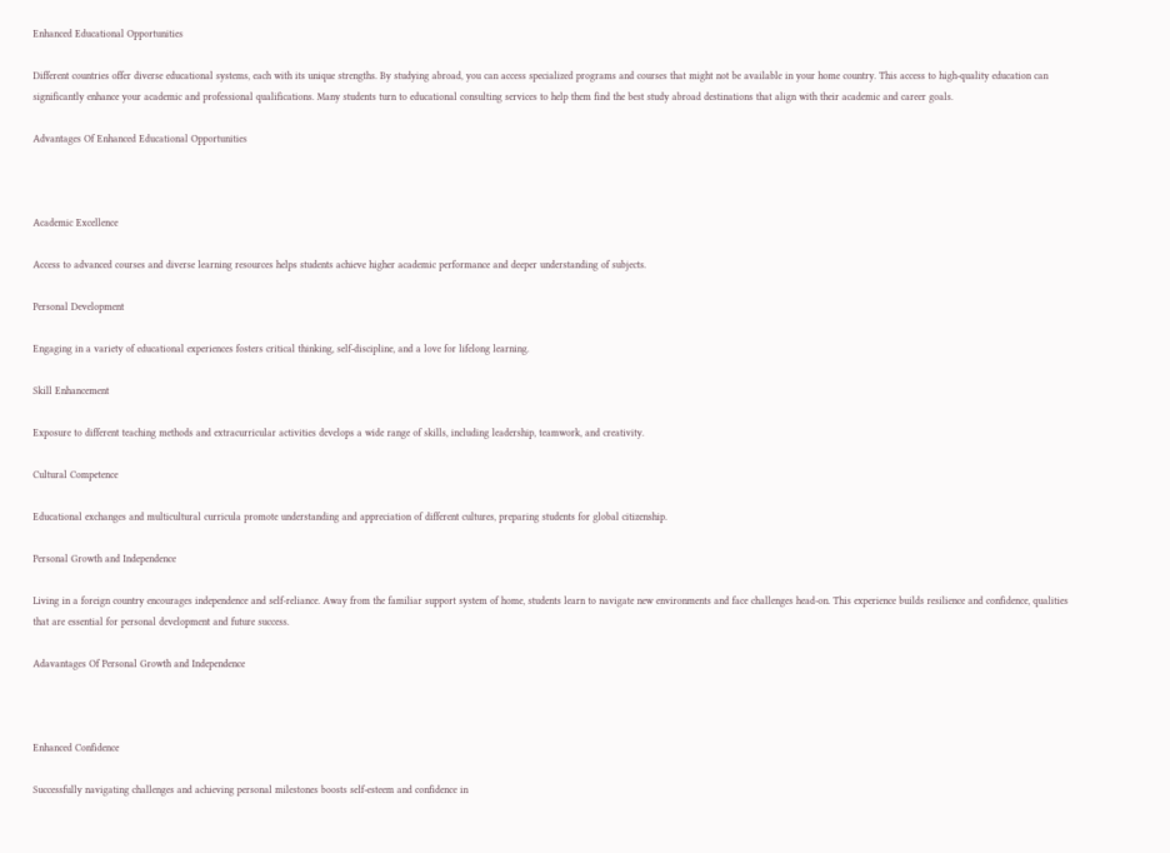Enhanced Educational Opportunities

Different countries offer diverse educational systems, each with its unique strengths. By studying abroad, you can access specialized programs and courses that might not be available in your home country. This access to high-quality education can significantly enhance your academic and professional qualifications. Many students turn to educational consulting services to help them find the best study abroad destinations that align with their academic and career goals.

Advantages Of Enhanced Educational Opportunities



Academic Excellence

Access to advanced courses and diverse learning resources helps students achieve higher academic performance and deeper understanding of subjects.

Personal Development

Engaging in a variety of educational experiences fosters critical thinking, self-discipline, and a love for lifelong learning.

Skill Enhancement

Exposure to different teaching methods and extracurricular activities develops a wide range of skills, including leadership, teamwork, and creativity.

Cultural Competence

Educational exchanges and multicultural curricula promote understanding and appreciation of different cultures, preparing students for global citizenship.

Personal Growth and Independence

Living in a foreign country encourages independence and self-reliance. Away from the familiar support system of home, students learn to navigate new environments and face challenges head-on. This experience builds resilience and confidence, qualities that are essential for personal development and future success.

Adavantages Of Personal Growth and Independence



Enhanced Confidence

Successfully navigating challenges and achieving personal milestones boosts self-esteem and confidence in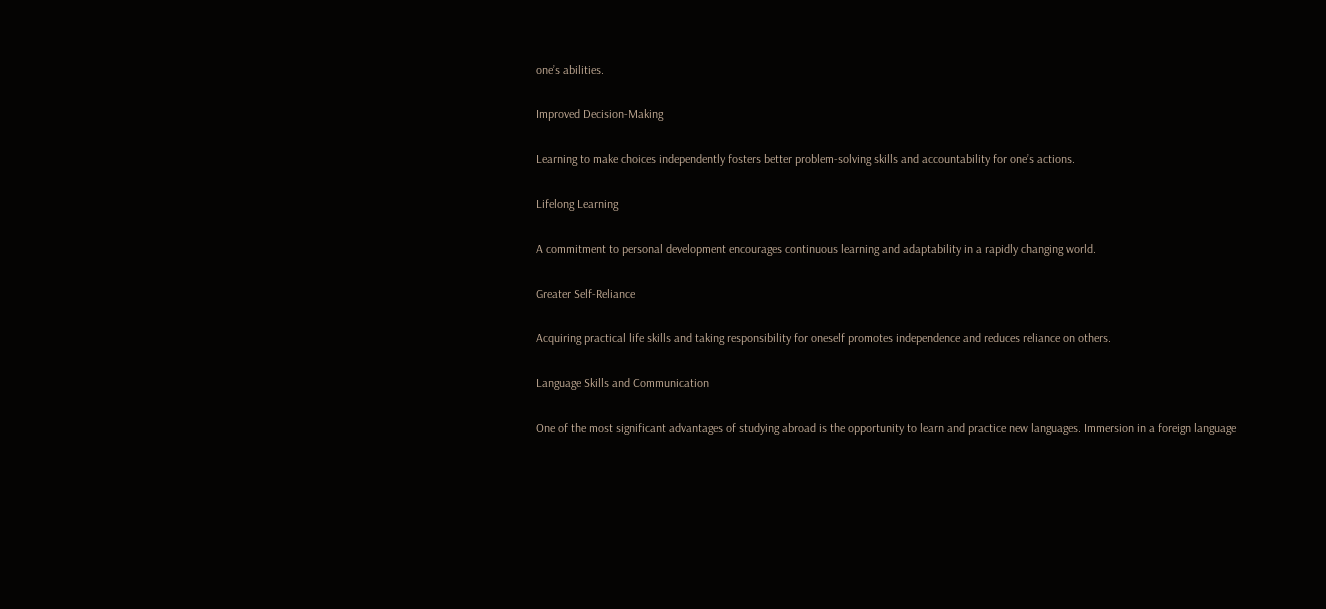one’s abilities.

Improved Decision-Making

Learning to make choices independently fosters better problem-solving skills and accountability for one’s actions.

Lifelong Learning

A commitment to personal development encourages continuous learning and adaptability in a rapidly changing world.

Greater Self-Reliance

Acquiring practical life skills and taking responsibility for oneself promotes independence and reduces reliance on others.

Language Skills and Communication

One of the most significant advantages of studying abroad is the opportunity to learn and practice new languages. Immersion in a foreign language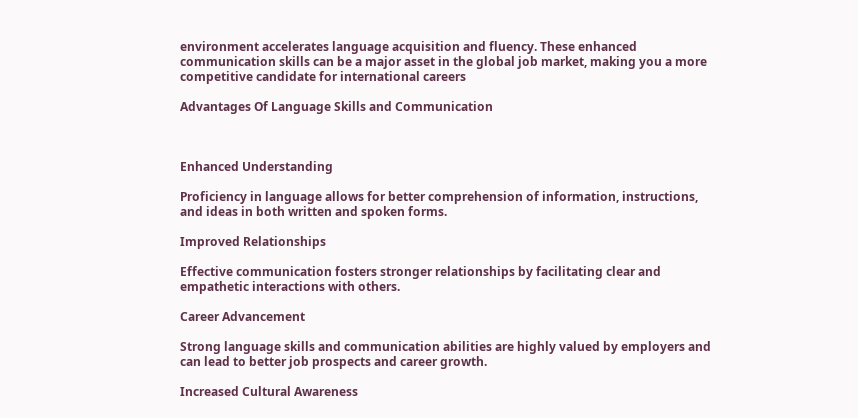environment accelerates language acquisition and fluency. These enhanced communication skills can be a major asset in the global job market, making you a more competitive candidate for international careers

Advantages Of Language Skills and Communication



Enhanced Understanding

Proficiency in language allows for better comprehension of information, instructions, and ideas in both written and spoken forms.

Improved Relationships

Effective communication fosters stronger relationships by facilitating clear and empathetic interactions with others.

Career Advancement

Strong language skills and communication abilities are highly valued by employers and can lead to better job prospects and career growth.

Increased Cultural Awareness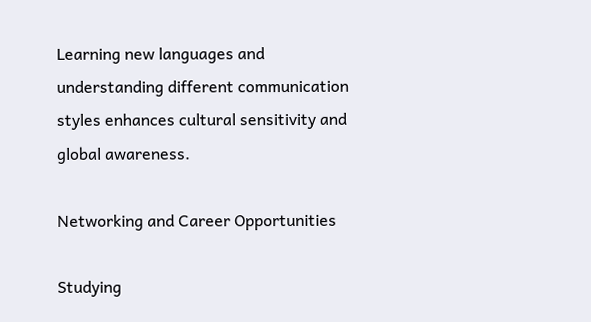Learning new languages and understanding different communication styles enhances cultural sensitivity and global awareness.

Networking and Career Opportunities

Studying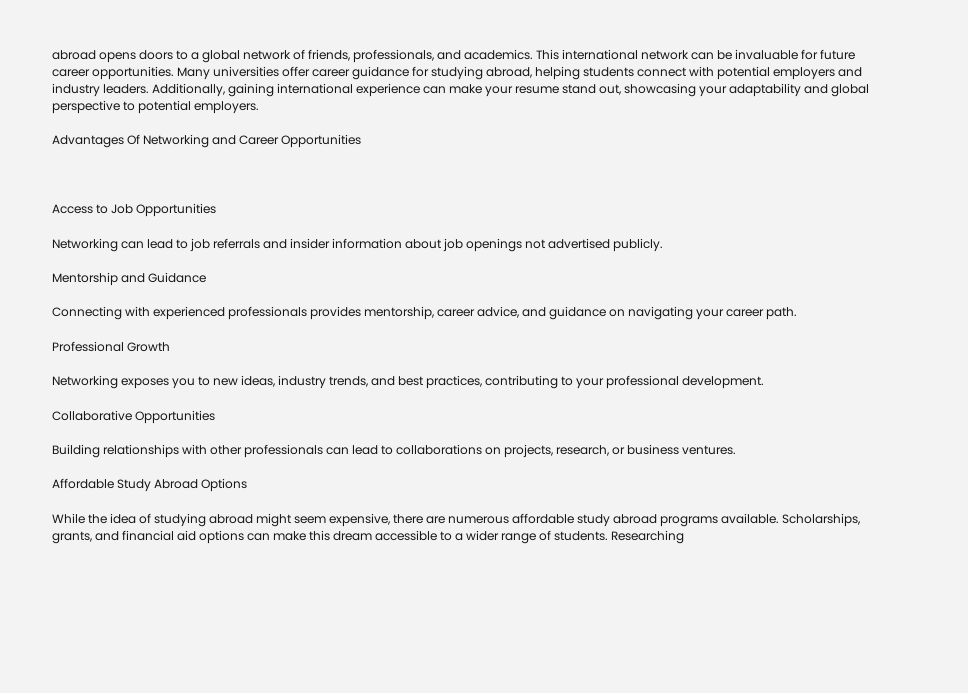abroad opens doors to a global network of friends, professionals, and academics. This international network can be invaluable for future career opportunities. Many universities offer career guidance for studying abroad, helping students connect with potential employers and industry leaders. Additionally, gaining international experience can make your resume stand out, showcasing your adaptability and global perspective to potential employers.

Advantages Of Networking and Career Opportunities



Access to Job Opportunities

Networking can lead to job referrals and insider information about job openings not advertised publicly.

Mentorship and Guidance

Connecting with experienced professionals provides mentorship, career advice, and guidance on navigating your career path.

Professional Growth

Networking exposes you to new ideas, industry trends, and best practices, contributing to your professional development.

Collaborative Opportunities

Building relationships with other professionals can lead to collaborations on projects, research, or business ventures.

Affordable Study Abroad Options

While the idea of studying abroad might seem expensive, there are numerous affordable study abroad programs available. Scholarships, grants, and financial aid options can make this dream accessible to a wider range of students. Researching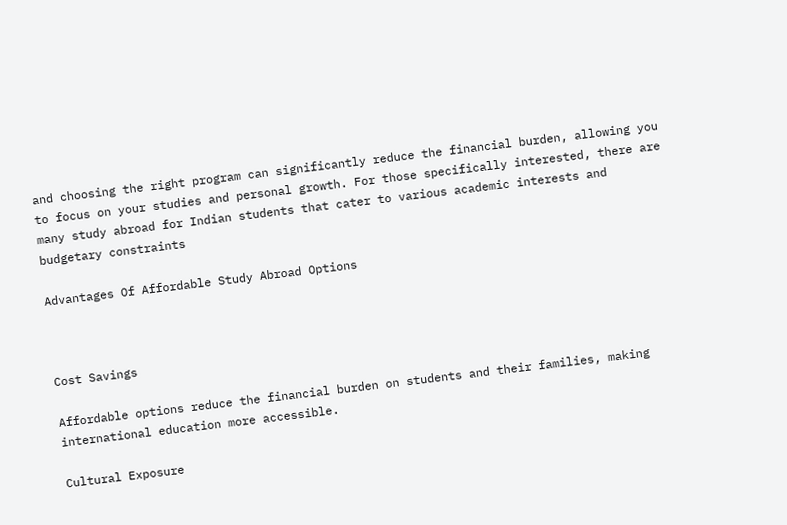and choosing the right program can significantly reduce the financial burden, allowing you to focus on your studies and personal growth. For those specifically interested, there are many study abroad for Indian students that cater to various academic interests and budgetary constraints

Advantages Of Affordable Study Abroad Options



Cost Savings

Affordable options reduce the financial burden on students and their families, making international education more accessible.

Cultural Exposure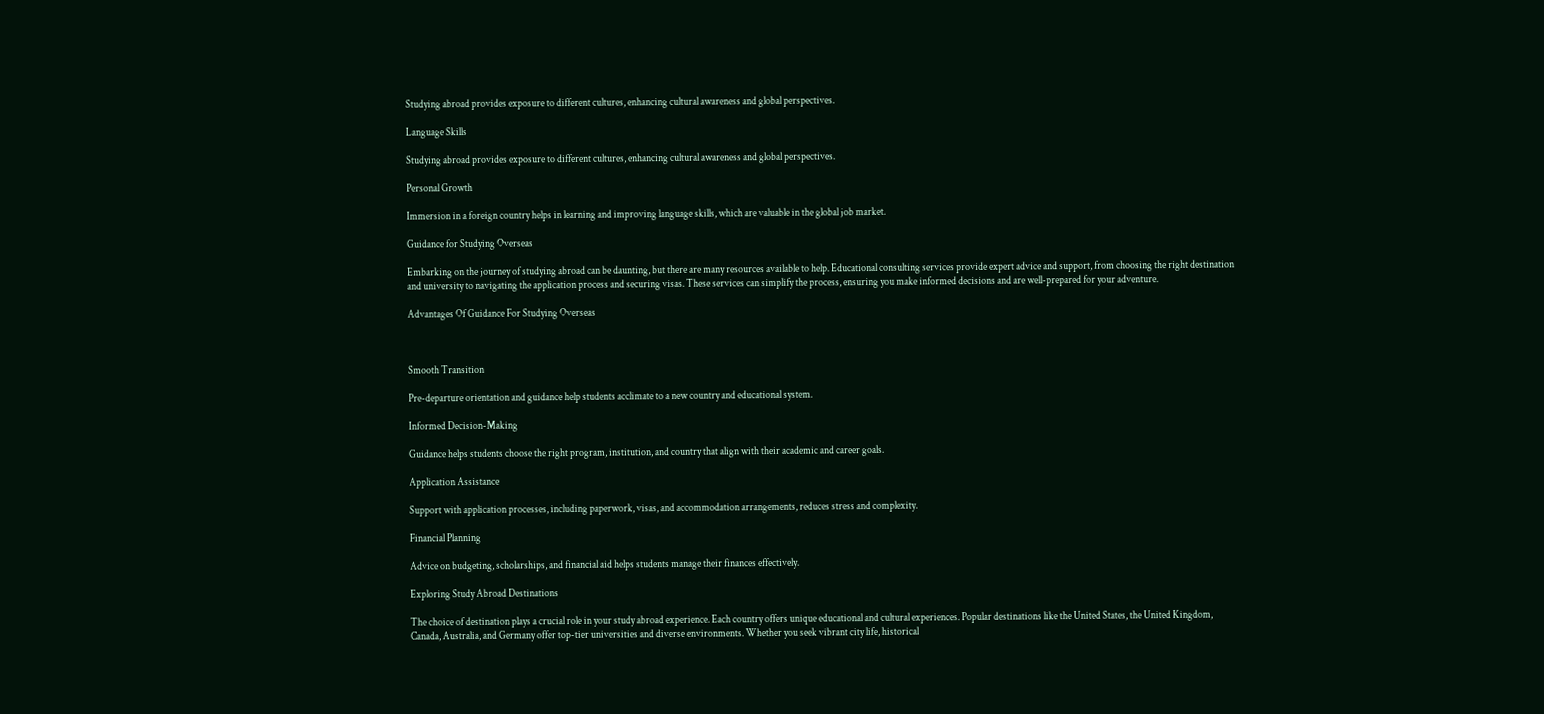Studying abroad provides exposure to different cultures, enhancing cultural awareness and global perspectives.

Language Skills

Studying abroad provides exposure to different cultures, enhancing cultural awareness and global perspectives.

Personal Growth

Immersion in a foreign country helps in learning and improving language skills, which are valuable in the global job market.

Guidance for Studying Overseas

Embarking on the journey of studying abroad can be daunting, but there are many resources available to help. Educational consulting services provide expert advice and support, from choosing the right destination and university to navigating the application process and securing visas. These services can simplify the process, ensuring you make informed decisions and are well-prepared for your adventure.

Advantages Of Guidance For Studying Overseas



Smooth Transition

Pre-departure orientation and guidance help students acclimate to a new country and educational system.

Informed Decision-Making

Guidance helps students choose the right program, institution, and country that align with their academic and career goals.

Application Assistance

Support with application processes, including paperwork, visas, and accommodation arrangements, reduces stress and complexity.

Financial Planning

Advice on budgeting, scholarships, and financial aid helps students manage their finances effectively.

Exploring Study Abroad Destinations

The choice of destination plays a crucial role in your study abroad experience. Each country offers unique educational and cultural experiences. Popular destinations like the United States, the United Kingdom, Canada, Australia, and Germany offer top-tier universities and diverse environments. Whether you seek vibrant city life, historical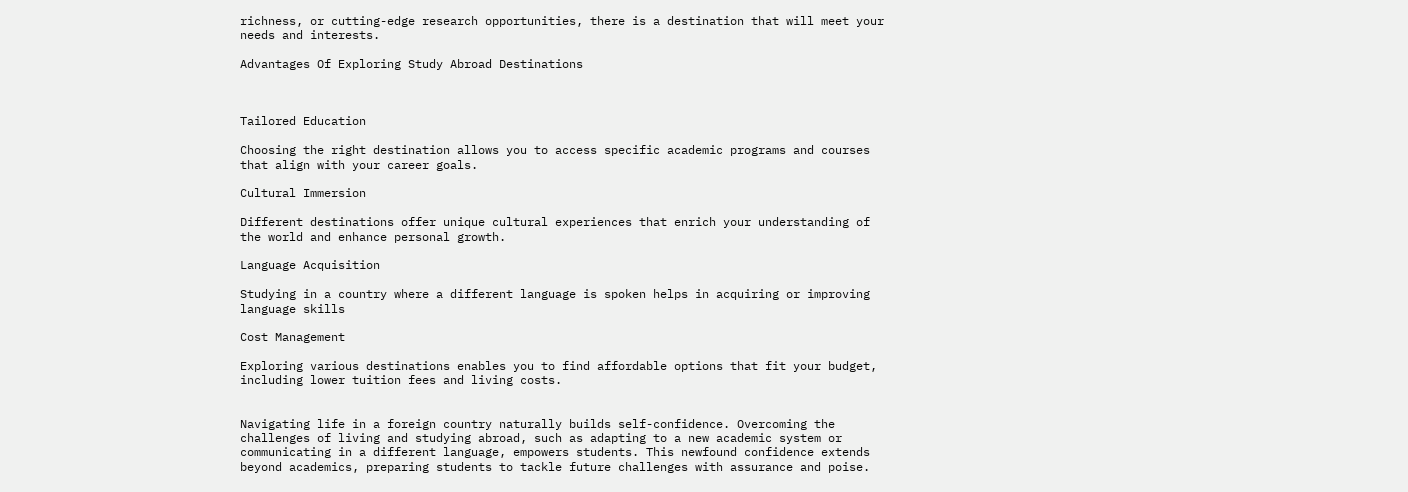richness, or cutting-edge research opportunities, there is a destination that will meet your needs and interests.

Advantages Of Exploring Study Abroad Destinations



Tailored Education

Choosing the right destination allows you to access specific academic programs and courses that align with your career goals.

Cultural Immersion

Different destinations offer unique cultural experiences that enrich your understanding of the world and enhance personal growth.

Language Acquisition

Studying in a country where a different language is spoken helps in acquiring or improving language skills

Cost Management

Exploring various destinations enables you to find affordable options that fit your budget, including lower tuition fees and living costs.


Navigating life in a foreign country naturally builds self-confidence. Overcoming the challenges of living and studying abroad, such as adapting to a new academic system or communicating in a different language, empowers students. This newfound confidence extends beyond academics, preparing students to tackle future challenges with assurance and poise.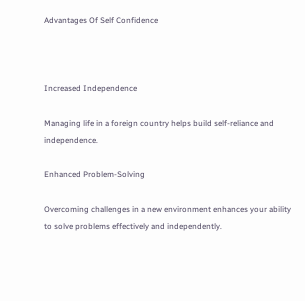Advantages Of Self Confidence



Increased Independence

Managing life in a foreign country helps build self-reliance and independence.

Enhanced Problem-Solving

Overcoming challenges in a new environment enhances your ability to solve problems effectively and independently.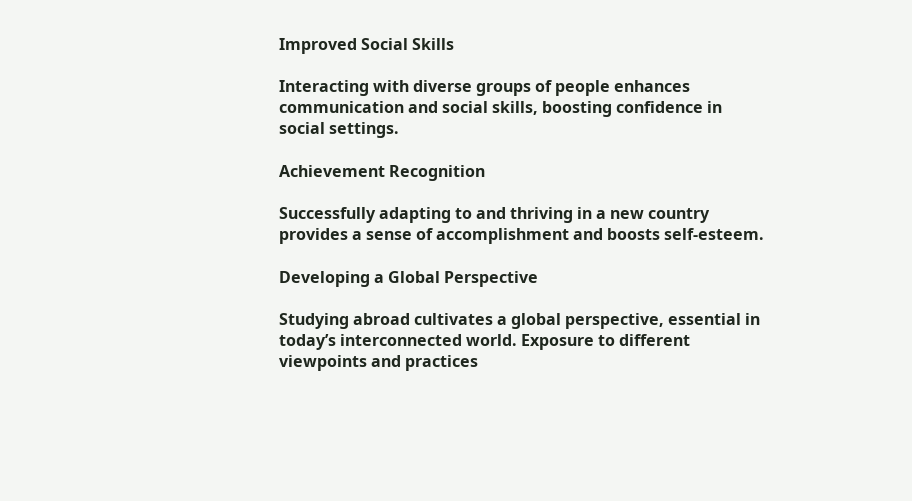Improved Social Skills

Interacting with diverse groups of people enhances communication and social skills, boosting confidence in social settings.

Achievement Recognition

Successfully adapting to and thriving in a new country provides a sense of accomplishment and boosts self-esteem.

Developing a Global Perspective

Studying abroad cultivates a global perspective, essential in today’s interconnected world. Exposure to different viewpoints and practices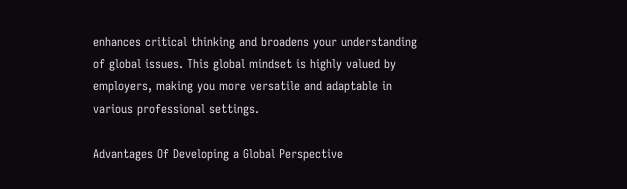enhances critical thinking and broadens your understanding of global issues. This global mindset is highly valued by employers, making you more versatile and adaptable in various professional settings.

Advantages Of Developing a Global Perspective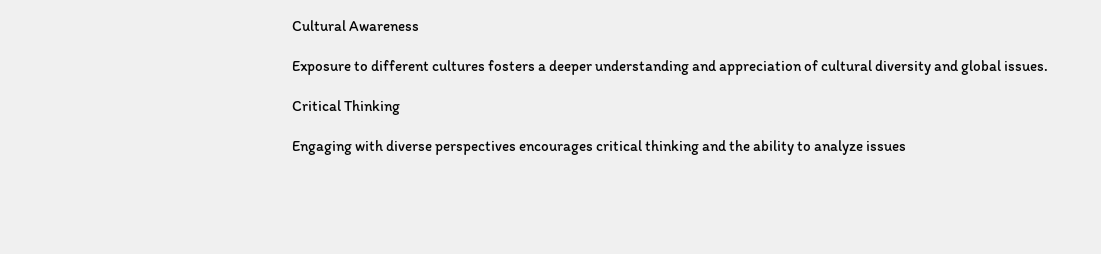Cultural Awareness

Exposure to different cultures fosters a deeper understanding and appreciation of cultural diversity and global issues.

Critical Thinking

Engaging with diverse perspectives encourages critical thinking and the ability to analyze issues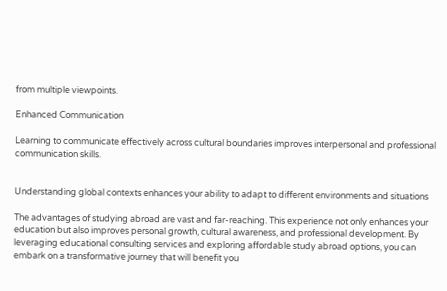from multiple viewpoints.

Enhanced Communication

Learning to communicate effectively across cultural boundaries improves interpersonal and professional communication skills.


Understanding global contexts enhances your ability to adapt to different environments and situations

The advantages of studying abroad are vast and far-reaching. This experience not only enhances your education but also improves personal growth, cultural awareness, and professional development. By leveraging educational consulting services and exploring affordable study abroad options, you can embark on a transformative journey that will benefit you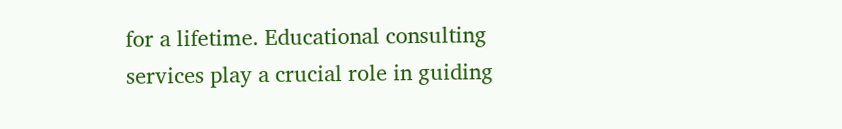for a lifetime. Educational consulting services play a crucial role in guiding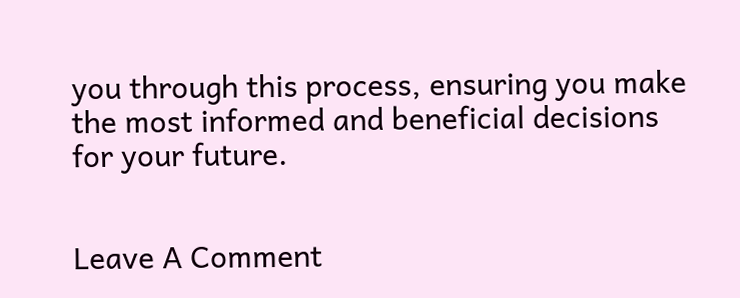you through this process, ensuring you make the most informed and beneficial decisions for your future.


Leave A Comment